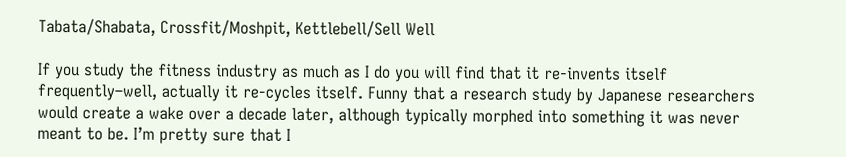Tabata/Shabata, Crossfit/Moshpit, Kettlebell/Sell Well

If you study the fitness industry as much as I do you will find that it re-invents itself frequently–well, actually it re-cycles itself. Funny that a research study by Japanese researchers would create a wake over a decade later, although typically morphed into something it was never meant to be. I’m pretty sure that I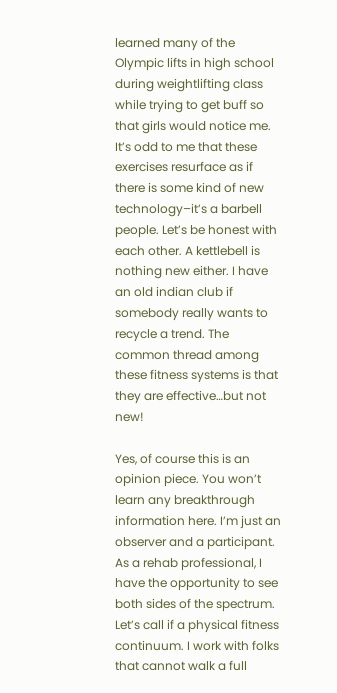learned many of the Olympic lifts in high school during weightlifting class while trying to get buff so that girls would notice me. It’s odd to me that these exercises resurface as if there is some kind of new technology–it’s a barbell people. Let’s be honest with each other. A kettlebell is nothing new either. I have an old indian club if somebody really wants to recycle a trend. The common thread among these fitness systems is that they are effective…but not new!

Yes, of course this is an opinion piece. You won’t learn any breakthrough information here. I’m just an observer and a participant. As a rehab professional, I have the opportunity to see both sides of the spectrum. Let’s call if a physical fitness continuum. I work with folks that cannot walk a full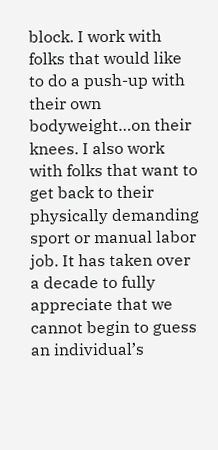block. I work with folks that would like to do a push-up with their own bodyweight…on their knees. I also work with folks that want to get back to their physically demanding sport or manual labor job. It has taken over a decade to fully appreciate that we cannot begin to guess an individual’s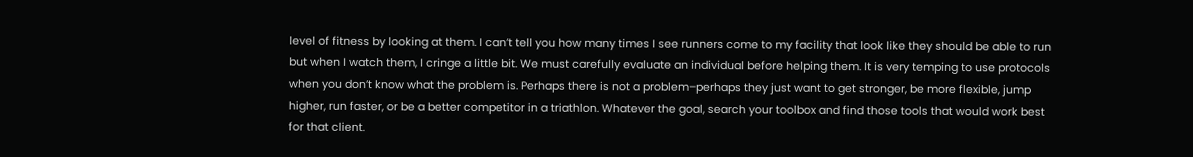level of fitness by looking at them. I can’t tell you how many times I see runners come to my facility that look like they should be able to run but when I watch them, I cringe a little bit. We must carefully evaluate an individual before helping them. It is very temping to use protocols when you don’t know what the problem is. Perhaps there is not a problem–perhaps they just want to get stronger, be more flexible, jump higher, run faster, or be a better competitor in a triathlon. Whatever the goal, search your toolbox and find those tools that would work best for that client.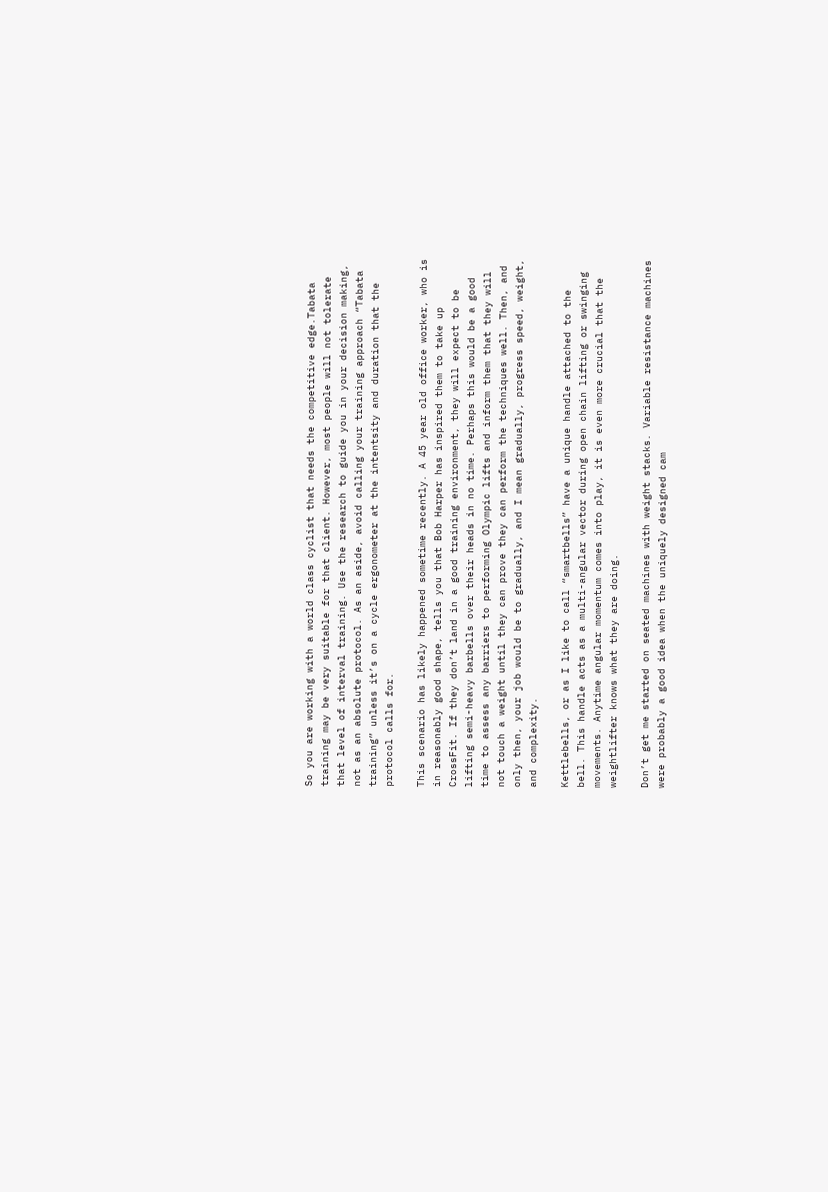So you are working with a world class cyclist that needs the competitive edge.Tabata training may be very suitable for that client. However, most people will not tolerate that level of interval training. Use the research to guide you in your decision making, not as an absolute protocol. As an aside, avoid calling your training approach “Tabata training” unless it’s on a cycle ergonometer at the intentsity and duration that the protocol calls for.

This scenario has likely happened sometime recently. A 45 year old office worker, who is in reasonably good shape, tells you that Bob Harper has inspired them to take up CrossFit. If they don’t land in a good training environment, they will expect to be lifting semi-heavy barbells over their heads in no time. Perhaps this would be a good time to assess any barriers to performing Olympic lifts and inform them that they will not touch a weight until they can prove they can perform the techniques well. Then, and only then, your job would be to gradually, and I mean gradually, progress speed, weight, and complexity.

Kettlebells, or as I like to call “smartbells” have a unique handle attached to the bell. This handle acts as a multi-angular vector during open chain lifting or swinging movements. Anytime angular momentum comes into play, it is even more crucial that the weightlifter knows what they are doing.

Don’t get me started on seated machines with weight stacks. Variable resistance machines were probably a good idea when the uniquely designed cam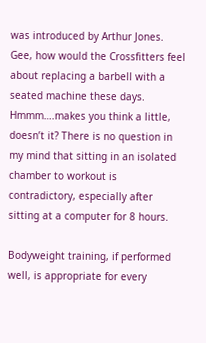was introduced by Arthur Jones. Gee, how would the Crossfitters feel about replacing a barbell with a seated machine these days. Hmmm….makes you think a little, doesn’t it? There is no question in my mind that sitting in an isolated chamber to workout is contradictory, especially after sitting at a computer for 8 hours.

Bodyweight training, if performed well, is appropriate for every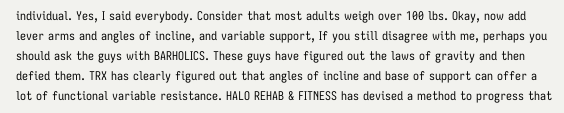individual. Yes, I said everybody. Consider that most adults weigh over 100 lbs. Okay, now add lever arms and angles of incline, and variable support, If you still disagree with me, perhaps you should ask the guys with BARHOLICS. These guys have figured out the laws of gravity and then defied them. TRX has clearly figured out that angles of incline and base of support can offer a lot of functional variable resistance. HALO REHAB & FITNESS has devised a method to progress that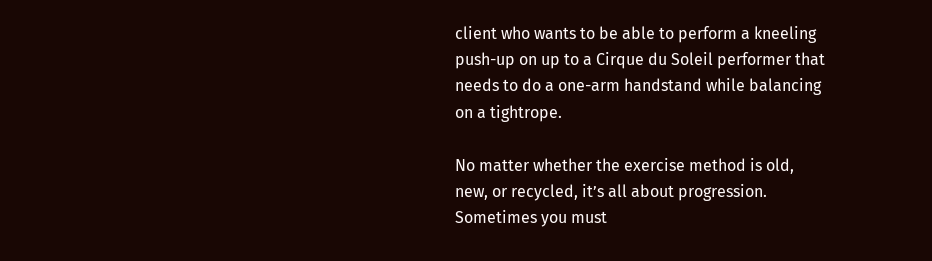client who wants to be able to perform a kneeling push-up on up to a Cirque du Soleil performer that needs to do a one-arm handstand while balancing on a tightrope.

No matter whether the exercise method is old, new, or recycled, it’s all about progression. Sometimes you must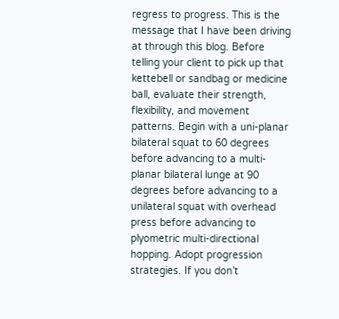regress to progress. This is the message that I have been driving at through this blog. Before telling your client to pick up that kettebell or sandbag or medicine ball, evaluate their strength, flexibility, and movement patterns. Begin with a uni-planar bilateral squat to 60 degrees before advancing to a multi-planar bilateral lunge at 90 degrees before advancing to a unilateral squat with overhead press before advancing to plyometric multi-directional hopping. Adopt progression strategies. If you don’t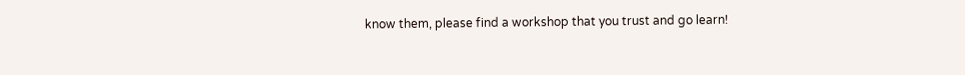know them, please find a workshop that you trust and go learn!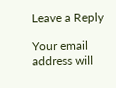Leave a Reply

Your email address will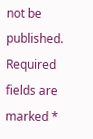not be published. Required fields are marked *